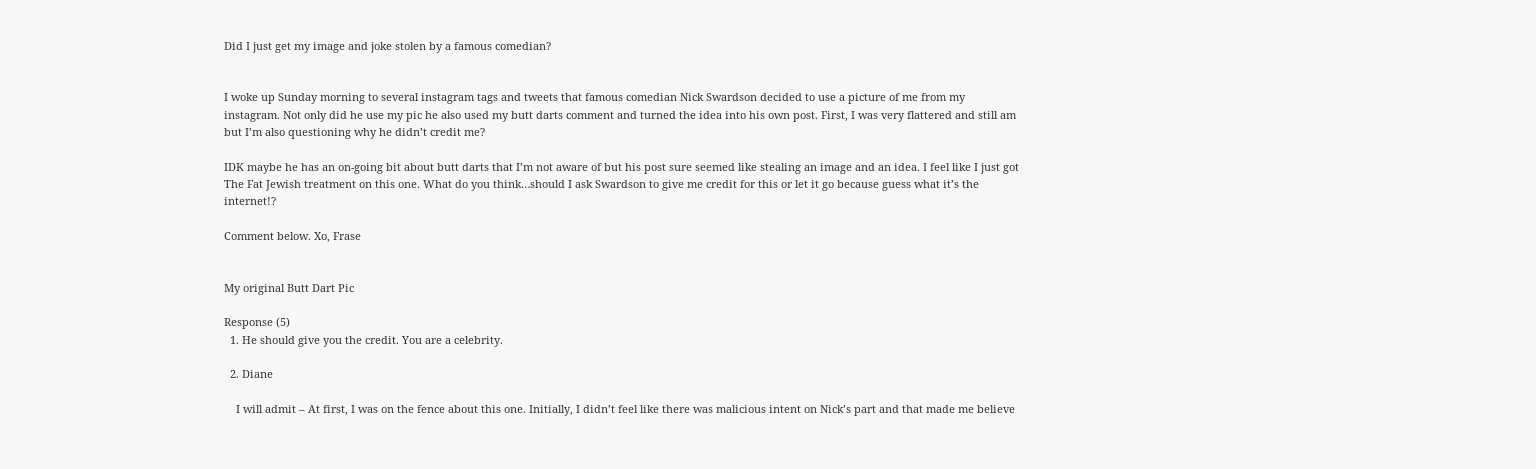Did I just get my image and joke stolen by a famous comedian?


I woke up Sunday morning to several instagram tags and tweets that famous comedian Nick Swardson decided to use a picture of me from my instagram. Not only did he use my pic he also used my butt darts comment and turned the idea into his own post. First, I was very flattered and still am but I’m also questioning why he didn’t credit me?

IDK maybe he has an on-going bit about butt darts that I’m not aware of but his post sure seemed like stealing an image and an idea. I feel like I just got The Fat Jewish treatment on this one. What do you think…should I ask Swardson to give me credit for this or let it go because guess what it’s the internet!?

Comment below. Xo, Frase


My original Butt Dart Pic

Response (5)
  1. He should give you the credit. You are a celebrity.

  2. Diane

    I will admit – At first, I was on the fence about this one. Initially, I didn’t feel like there was malicious intent on Nick’s part and that made me believe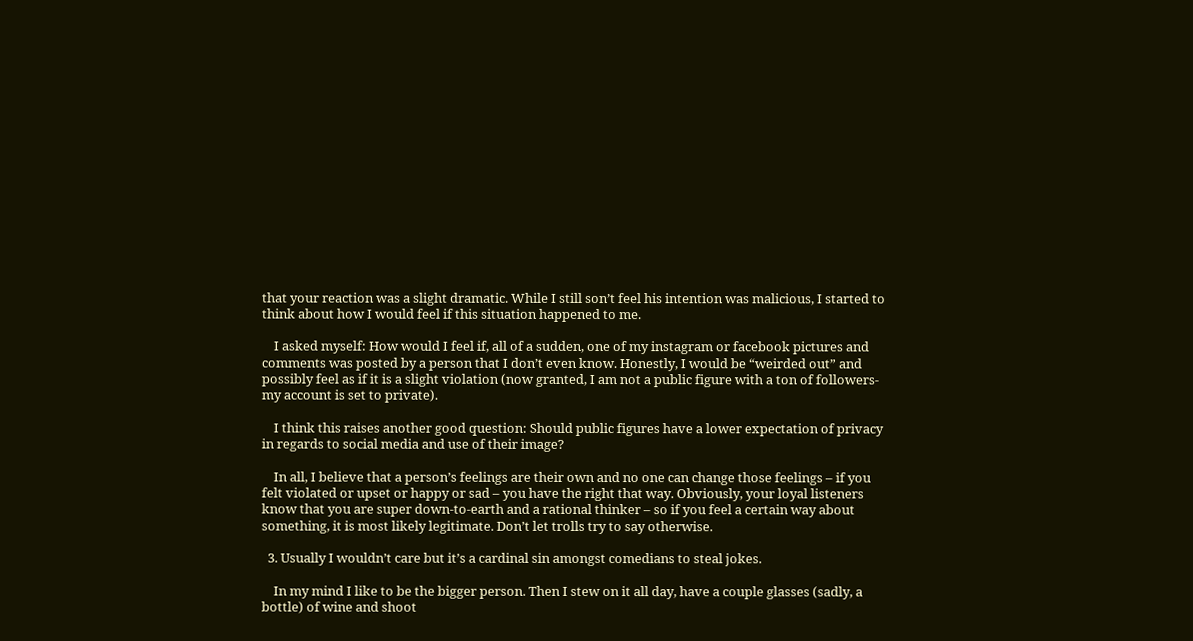that your reaction was a slight dramatic. While I still son’t feel his intention was malicious, I started to think about how I would feel if this situation happened to me.

    I asked myself: How would I feel if, all of a sudden, one of my instagram or facebook pictures and comments was posted by a person that I don’t even know. Honestly, I would be “weirded out” and possibly feel as if it is a slight violation (now granted, I am not a public figure with a ton of followers- my account is set to private).

    I think this raises another good question: Should public figures have a lower expectation of privacy in regards to social media and use of their image?

    In all, I believe that a person’s feelings are their own and no one can change those feelings – if you felt violated or upset or happy or sad – you have the right that way. Obviously, your loyal listeners know that you are super down-to-earth and a rational thinker – so if you feel a certain way about something, it is most likely legitimate. Don’t let trolls try to say otherwise.

  3. Usually I wouldn’t care but it’s a cardinal sin amongst comedians to steal jokes.

    In my mind I like to be the bigger person. Then I stew on it all day, have a couple glasses (sadly, a bottle) of wine and shoot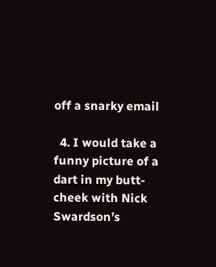off a snarky email

  4. I would take a funny picture of a dart in my butt-cheek with Nick Swardson’s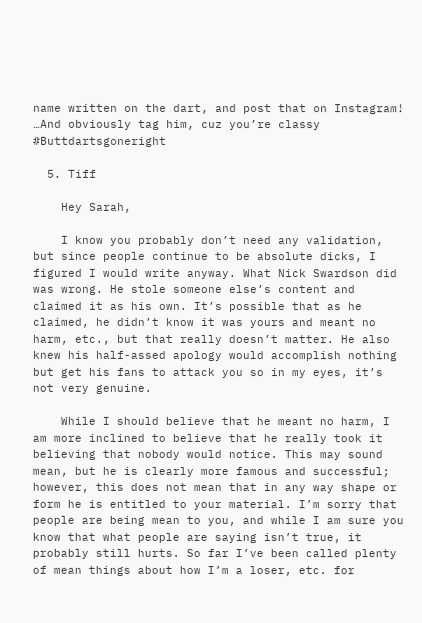name written on the dart, and post that on Instagram! …And obviously tag him, cuz you’re classy #Buttdartsgoneright

  5. Tiff

    Hey Sarah,

    I know you probably don’t need any validation, but since people continue to be absolute dicks, I figured I would write anyway. What Nick Swardson did was wrong. He stole someone else’s content and claimed it as his own. It’s possible that as he claimed, he didn’t know it was yours and meant no harm, etc., but that really doesn’t matter. He also knew his half-assed apology would accomplish nothing but get his fans to attack you so in my eyes, it’s not very genuine.

    While I should believe that he meant no harm, I am more inclined to believe that he really took it believing that nobody would notice. This may sound mean, but he is clearly more famous and successful; however, this does not mean that in any way shape or form he is entitled to your material. I’m sorry that people are being mean to you, and while I am sure you know that what people are saying isn’t true, it probably still hurts. So far I’ve been called plenty of mean things about how I’m a loser, etc. for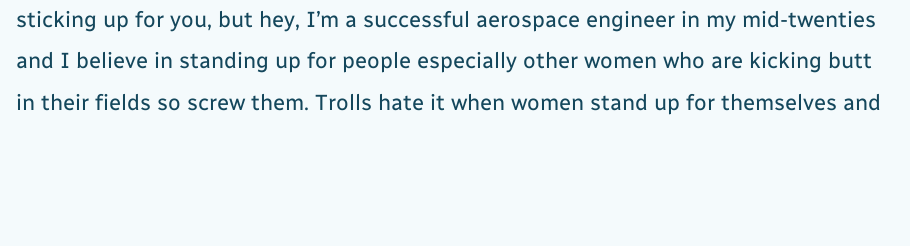sticking up for you, but hey, I’m a successful aerospace engineer in my mid-twenties and I believe in standing up for people especially other women who are kicking butt in their fields so screw them. Trolls hate it when women stand up for themselves and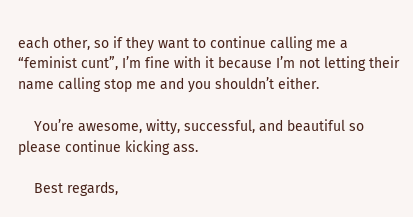each other, so if they want to continue calling me a “feminist cunt”, I’m fine with it because I’m not letting their name calling stop me and you shouldn’t either.

    You’re awesome, witty, successful, and beautiful so please continue kicking ass.

    Best regards,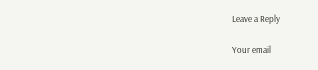Leave a Reply

Your email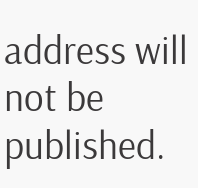address will not be published.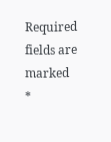Required fields are marked *